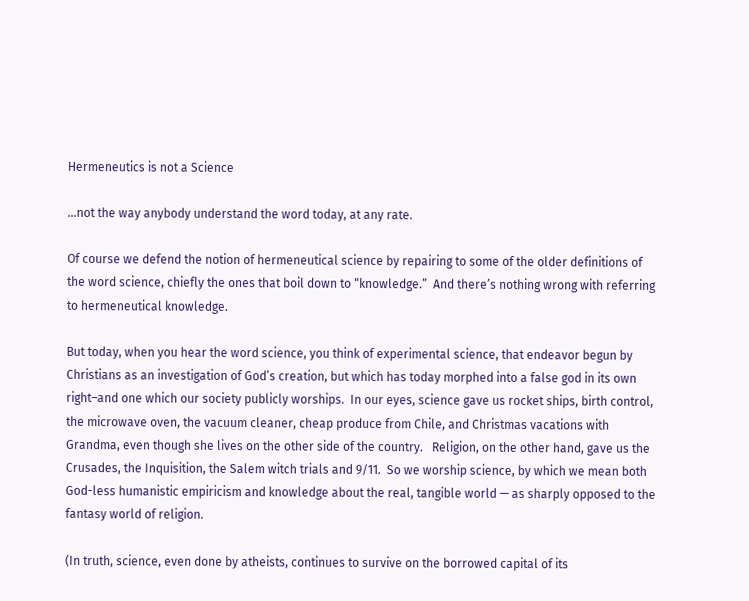Hermeneutics is not a Science

…not the way anybody understand the word today, at any rate.

Of course we defend the notion of hermeneutical science by repairing to some of the older definitions of the word science, chiefly the ones that boil down to “knowledge.”  And there’s nothing wrong with referring to hermeneutical knowledge.

But today, when you hear the word science, you think of experimental science, that endeavor begun by Christians as an investigation of God’s creation, but which has today morphed into a false god in its own right–and one which our society publicly worships.  In our eyes, science gave us rocket ships, birth control, the microwave oven, the vacuum cleaner, cheap produce from Chile, and Christmas vacations with Grandma, even though she lives on the other side of the country.   Religion, on the other hand, gave us the Crusades, the Inquisition, the Salem witch trials and 9/11.  So we worship science, by which we mean both God-less humanistic empiricism and knowledge about the real, tangible world — as sharply opposed to the fantasy world of religion.

(In truth, science, even done by atheists, continues to survive on the borrowed capital of its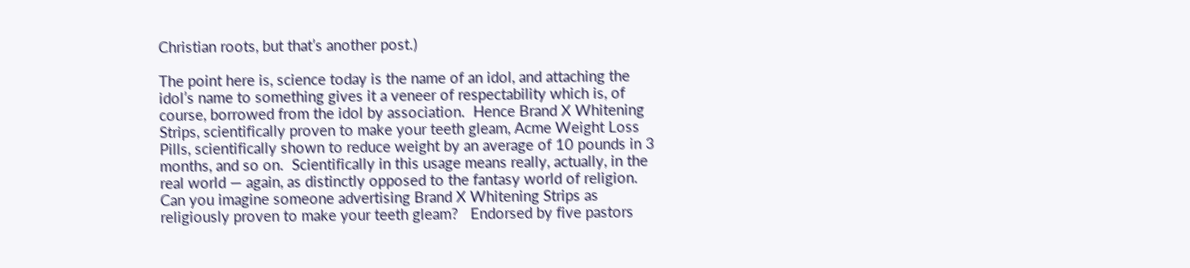Christian roots, but that’s another post.)

The point here is, science today is the name of an idol, and attaching the idol’s name to something gives it a veneer of respectability which is, of course, borrowed from the idol by association.  Hence Brand X Whitening Strips, scientifically proven to make your teeth gleam, Acme Weight Loss Pills, scientifically shown to reduce weight by an average of 10 pounds in 3 months, and so on.  Scientifically in this usage means really, actually, in the real world — again, as distinctly opposed to the fantasy world of religion.  Can you imagine someone advertising Brand X Whitening Strips as religiously proven to make your teeth gleam?   Endorsed by five pastors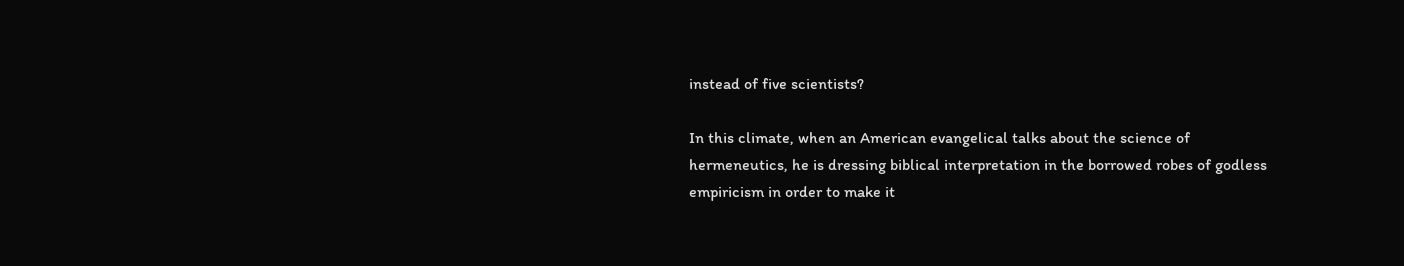instead of five scientists?

In this climate, when an American evangelical talks about the science of hermeneutics, he is dressing biblical interpretation in the borrowed robes of godless empiricism in order to make it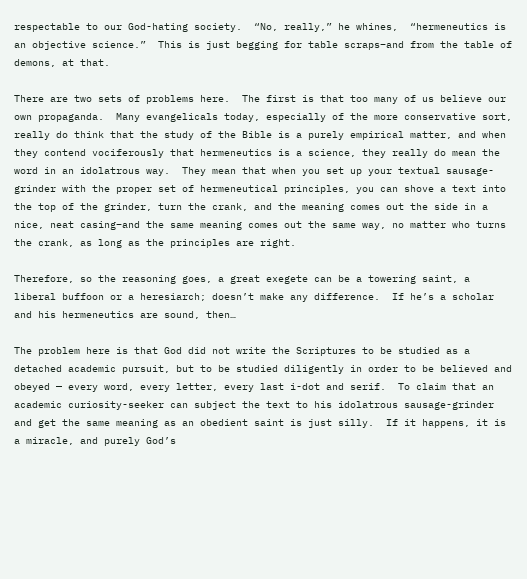respectable to our God-hating society.  “No, really,” he whines,  “hermeneutics is an objective science.”  This is just begging for table scraps–and from the table of demons, at that.

There are two sets of problems here.  The first is that too many of us believe our own propaganda.  Many evangelicals today, especially of the more conservative sort, really do think that the study of the Bible is a purely empirical matter, and when they contend vociferously that hermeneutics is a science, they really do mean the word in an idolatrous way.  They mean that when you set up your textual sausage-grinder with the proper set of hermeneutical principles, you can shove a text into the top of the grinder, turn the crank, and the meaning comes out the side in a nice, neat casing–and the same meaning comes out the same way, no matter who turns the crank, as long as the principles are right.

Therefore, so the reasoning goes, a great exegete can be a towering saint, a liberal buffoon or a heresiarch; doesn’t make any difference.  If he’s a scholar and his hermeneutics are sound, then…

The problem here is that God did not write the Scriptures to be studied as a detached academic pursuit, but to be studied diligently in order to be believed and obeyed — every word, every letter, every last i-dot and serif.  To claim that an academic curiosity-seeker can subject the text to his idolatrous sausage-grinder and get the same meaning as an obedient saint is just silly.  If it happens, it is a miracle, and purely God’s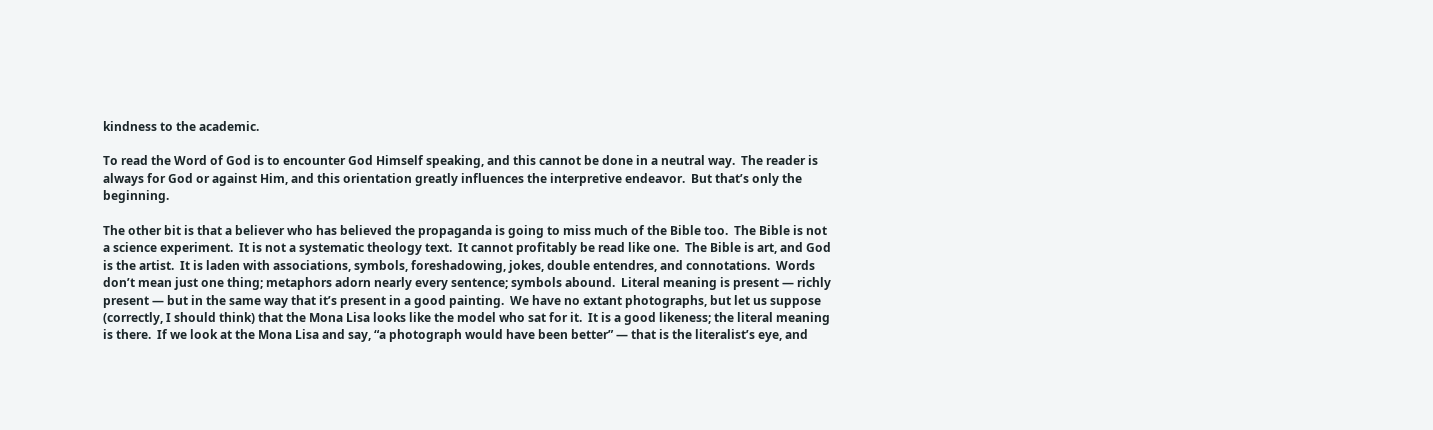kindness to the academic.

To read the Word of God is to encounter God Himself speaking, and this cannot be done in a neutral way.  The reader is always for God or against Him, and this orientation greatly influences the interpretive endeavor.  But that’s only the beginning.

The other bit is that a believer who has believed the propaganda is going to miss much of the Bible too.  The Bible is not a science experiment.  It is not a systematic theology text.  It cannot profitably be read like one.  The Bible is art, and God is the artist.  It is laden with associations, symbols, foreshadowing, jokes, double entendres, and connotations.  Words don’t mean just one thing; metaphors adorn nearly every sentence; symbols abound.  Literal meaning is present — richly present — but in the same way that it’s present in a good painting.  We have no extant photographs, but let us suppose (correctly, I should think) that the Mona Lisa looks like the model who sat for it.  It is a good likeness; the literal meaning is there.  If we look at the Mona Lisa and say, “a photograph would have been better” — that is the literalist’s eye, and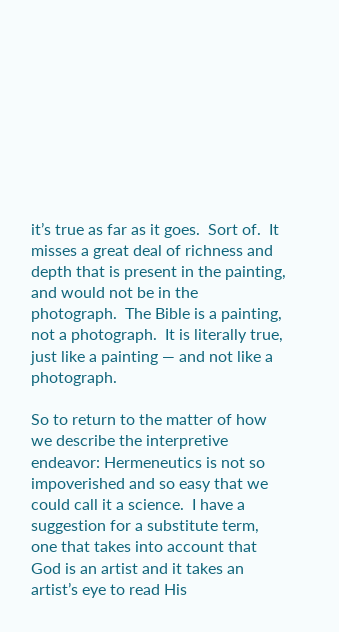it’s true as far as it goes.  Sort of.  It misses a great deal of richness and depth that is present in the painting, and would not be in the photograph.  The Bible is a painting, not a photograph.  It is literally true, just like a painting — and not like a photograph.

So to return to the matter of how we describe the interpretive endeavor: Hermeneutics is not so impoverished and so easy that we could call it a science.  I have a suggestion for a substitute term, one that takes into account that God is an artist and it takes an artist’s eye to read His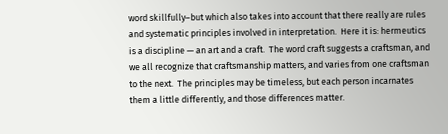word skillfully–but which also takes into account that there really are rules and systematic principles involved in interpretation.  Here it is: hermeutics is a discipline — an art and a craft.  The word craft suggests a craftsman, and we all recognize that craftsmanship matters, and varies from one craftsman to the next.  The principles may be timeless, but each person incarnates them a little differently, and those differences matter.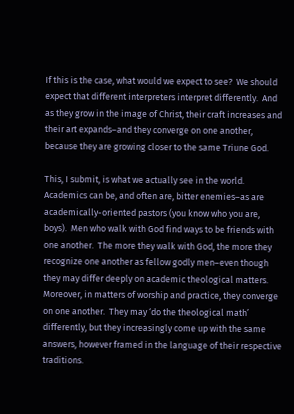If this is the case, what would we expect to see?  We should expect that different interpreters interpret differently.  And as they grow in the image of Christ, their craft increases and their art expands–and they converge on one another, because they are growing closer to the same Triune God.

This, I submit, is what we actually see in the world.  Academics can be, and often are, bitter enemies–as are academically-oriented pastors (you know who you are, boys).  Men who walk with God find ways to be friends with one another.  The more they walk with God, the more they recognize one another as fellow godly men–even though they may differ deeply on academic theological matters.  Moreover, in matters of worship and practice, they converge on one another.  They may ‘do the theological math’ differently, but they increasingly come up with the same answers, however framed in the language of their respective traditions.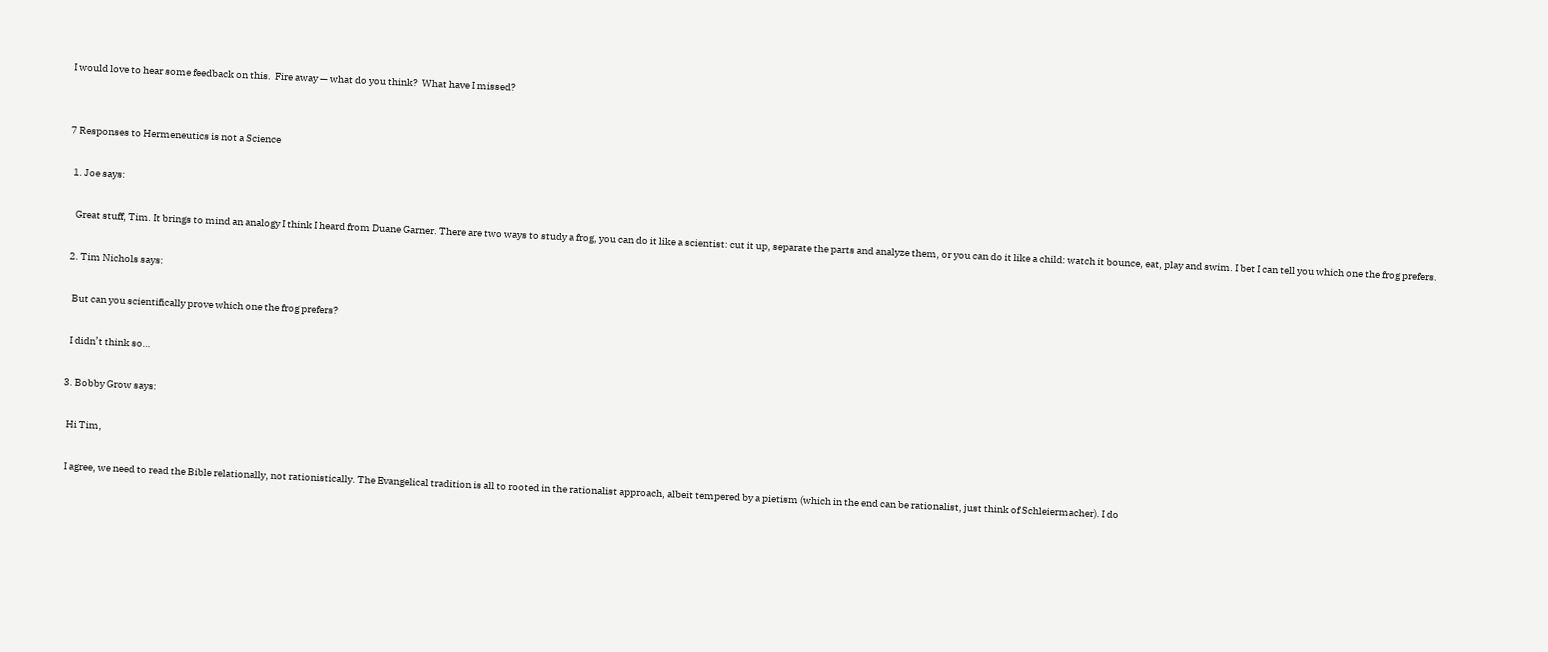I would love to hear some feedback on this.  Fire away — what do you think?  What have I missed?


7 Responses to Hermeneutics is not a Science

  1. Joe says:

    Great stuff, Tim. It brings to mind an analogy I think I heard from Duane Garner. There are two ways to study a frog, you can do it like a scientist: cut it up, separate the parts and analyze them, or you can do it like a child: watch it bounce, eat, play and swim. I bet I can tell you which one the frog prefers.

  2. Tim Nichols says:

    But can you scientifically prove which one the frog prefers?

    I didn’t think so…

  3. Bobby Grow says:

    Hi Tim,

    I agree, we need to read the Bible relationally, not rationistically. The Evangelical tradition is all to rooted in the rationalist approach, albeit tempered by a pietism (which in the end can be rationalist, just think of Schleiermacher). I do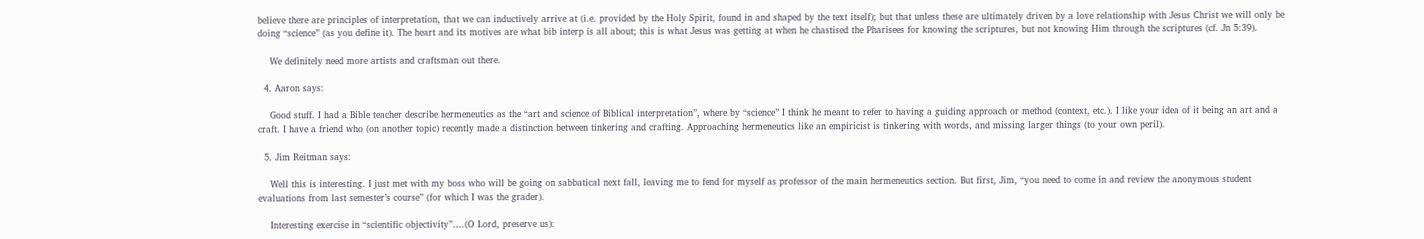believe there are principles of interpretation, that we can inductively arrive at (i.e. provided by the Holy Spirit, found in and shaped by the text itself); but that unless these are ultimately driven by a love relationship with Jesus Christ we will only be doing “science” (as you define it). The heart and its motives are what bib interp is all about; this is what Jesus was getting at when he chastised the Pharisees for knowing the scriptures, but not knowing Him through the scriptures (cf. Jn 5:39).

    We definitely need more artists and craftsman out there.

  4. Aaron says:

    Good stuff. I had a Bible teacher describe hermeneutics as the “art and science of Biblical interpretation”, where by “science” I think he meant to refer to having a guiding approach or method (context, etc.). I like your idea of it being an art and a craft. I have a friend who (on another topic) recently made a distinction between tinkering and crafting. Approaching hermeneutics like an empiricist is tinkering with words, and missing larger things (to your own peril).

  5. Jim Reitman says:

    Well this is interesting. I just met with my boss who will be going on sabbatical next fall, leaving me to fend for myself as professor of the main hermeneutics section. But first, Jim, “you need to come in and review the anonymous student evaluations from last semester’s course” (for which I was the grader).

    Interesting exercise in “scientific objectivity”….(O Lord, preserve us):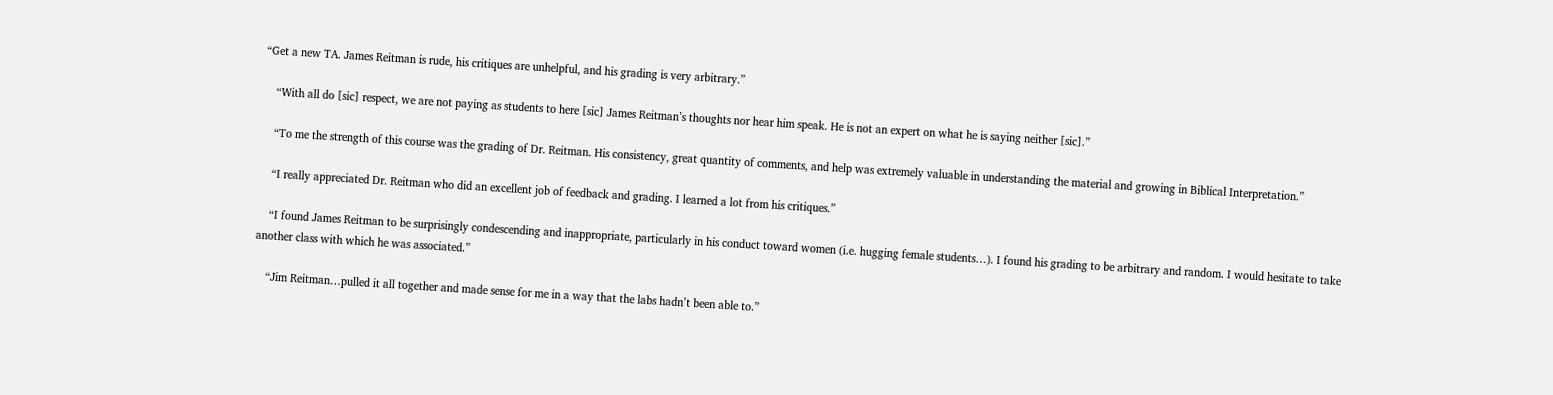“Get a new TA. James Reitman is rude, his critiques are unhelpful, and his grading is very arbitrary.”

    “With all do [sic] respect, we are not paying as students to here [sic] James Reitman’s thoughts nor hear him speak. He is not an expert on what he is saying neither [sic].”

    “To me the strength of this course was the grading of Dr. Reitman. His consistency, great quantity of comments, and help was extremely valuable in understanding the material and growing in Biblical Interpretation.”

    “I really appreciated Dr. Reitman who did an excellent job of feedback and grading. I learned a lot from his critiques.”

    “I found James Reitman to be surprisingly condescending and inappropriate, particularly in his conduct toward women (i.e. hugging female students…). I found his grading to be arbitrary and random. I would hesitate to take another class with which he was associated.”

    “Jim Reitman…pulled it all together and made sense for me in a way that the labs hadn’t been able to.”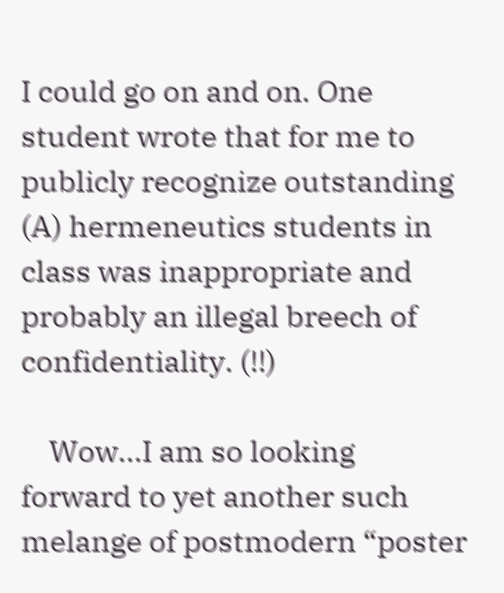I could go on and on. One student wrote that for me to publicly recognize outstanding (A) hermeneutics students in class was inappropriate and probably an illegal breech of confidentiality. (!!)

    Wow…I am so looking forward to yet another such melange of postmodern “poster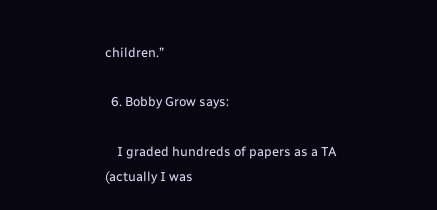children.”

  6. Bobby Grow says:

    I graded hundreds of papers as a TA (actually I was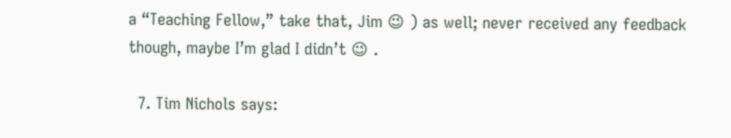a “Teaching Fellow,” take that, Jim 😉 ) as well; never received any feedback though, maybe I’m glad I didn’t 😉 .

  7. Tim Nichols says: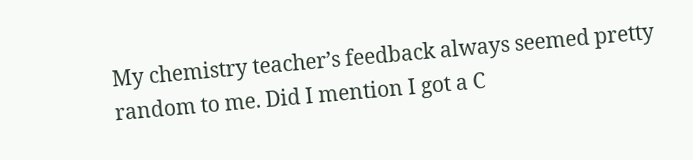My chemistry teacher’s feedback always seemed pretty random to me. Did I mention I got a C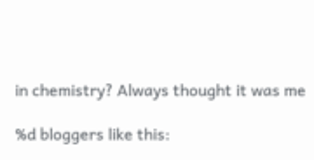in chemistry? Always thought it was me

%d bloggers like this: